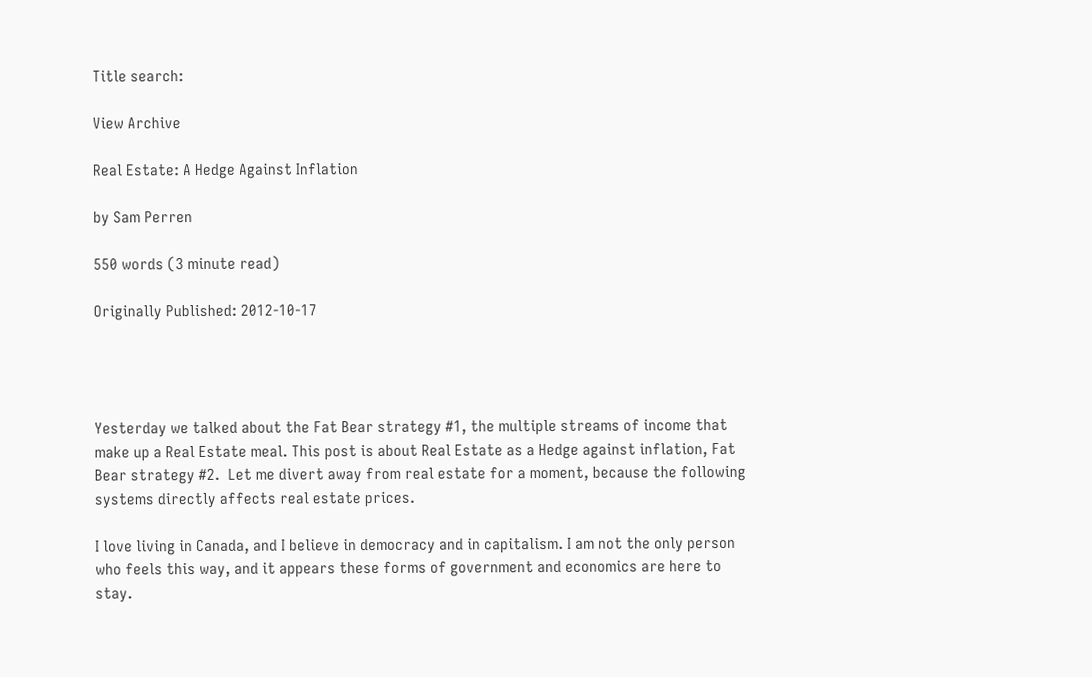Title search:

View Archive

Real Estate: A Hedge Against Inflation

by Sam Perren

550 words (3 minute read)

Originally Published: 2012-10-17




Yesterday we talked about the Fat Bear strategy #1, the multiple streams of income that make up a Real Estate meal. This post is about Real Estate as a Hedge against inflation, Fat Bear strategy #2.  Let me divert away from real estate for a moment, because the following systems directly affects real estate prices.

I love living in Canada, and I believe in democracy and in capitalism. I am not the only person who feels this way, and it appears these forms of government and economics are here to stay.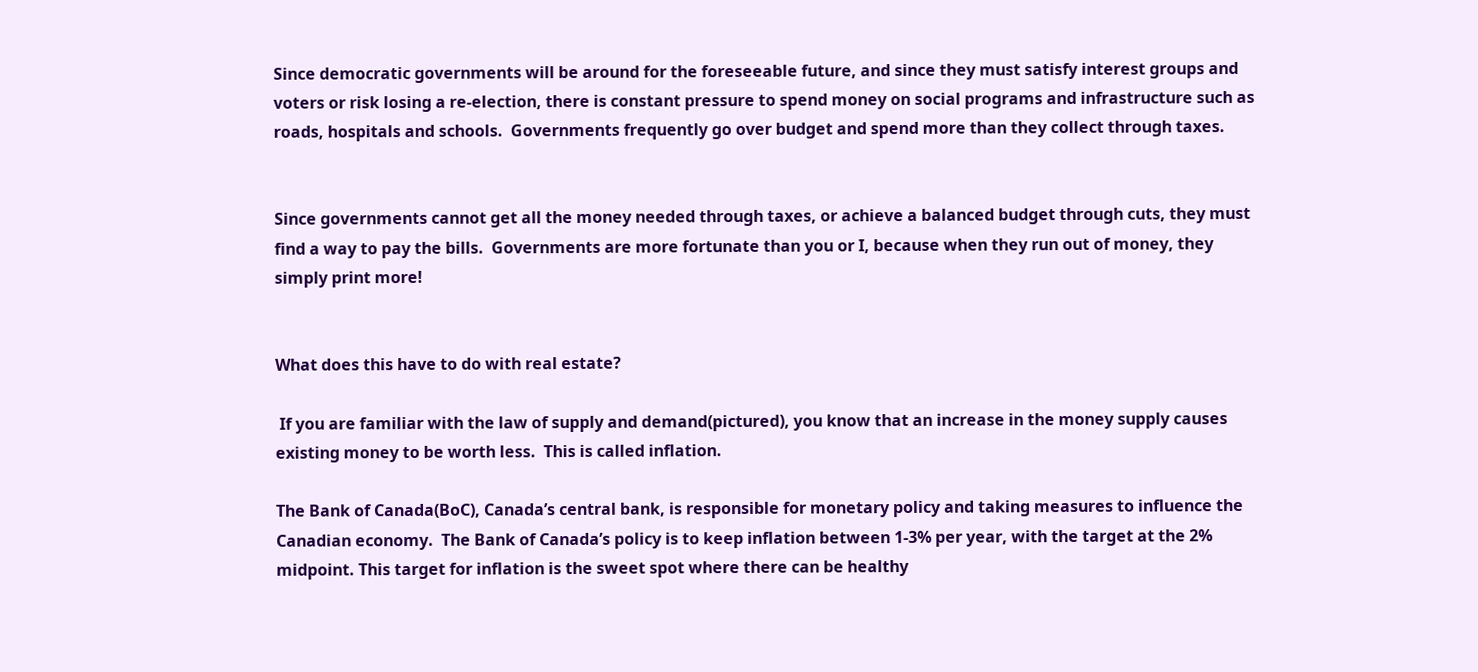Since democratic governments will be around for the foreseeable future, and since they must satisfy interest groups and voters or risk losing a re-election, there is constant pressure to spend money on social programs and infrastructure such as roads, hospitals and schools.  Governments frequently go over budget and spend more than they collect through taxes.


Since governments cannot get all the money needed through taxes, or achieve a balanced budget through cuts, they must find a way to pay the bills.  Governments are more fortunate than you or I, because when they run out of money, they simply print more!


What does this have to do with real estate?

 If you are familiar with the law of supply and demand(pictured), you know that an increase in the money supply causes existing money to be worth less.  This is called inflation.

The Bank of Canada(BoC), Canada’s central bank, is responsible for monetary policy and taking measures to influence the Canadian economy.  The Bank of Canada’s policy is to keep inflation between 1-3% per year, with the target at the 2% midpoint. This target for inflation is the sweet spot where there can be healthy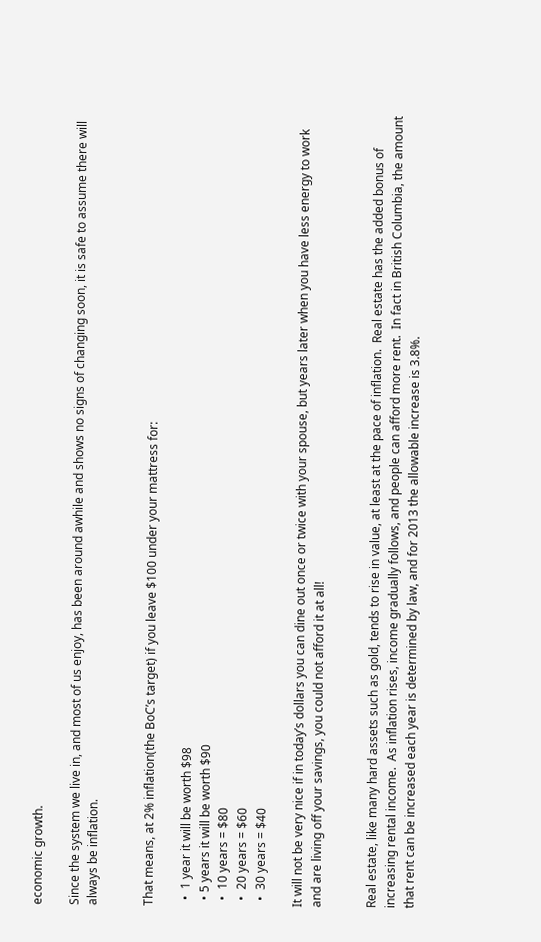economic growth.

Since the system we live in, and most of us enjoy, has been around awhile and shows no signs of changing soon, it is safe to assume there will always be inflation.


That means, at 2% inflation(the BoC’s target) if you leave $100 under your mattress for:

  •  1 year it will be worth $98
  • 5 years it will be worth $90
  •  10 years = $80
  •  20 years = $60
  •  30 years = $40

It will not be very nice if in today’s dollars you can dine out once or twice with your spouse, but years later when you have less energy to work and are living off your savings, you could not afford it at all!


Real estate, like many hard assets such as gold, tends to rise in value, at least at the pace of inflation.  Real estate has the added bonus of increasing rental income.  As inflation rises, income gradually follows, and people can afford more rent.  In fact in British Columbia, the amount that rent can be increased each year is determined by law, and for 2013 the allowable increase is 3.8%.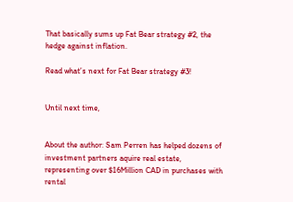That basically sums up Fat Bear strategy #2, the hedge against inflation.

Read what’s next for Fat Bear strategy #3!


Until next time,


About the author: Sam Perren has helped dozens of investment partners aquire real estate, representing over $16Million CAD in purchases with rental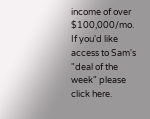income of over $100,000/mo. If you'd like access to Sam's "deal of the week" please click here.